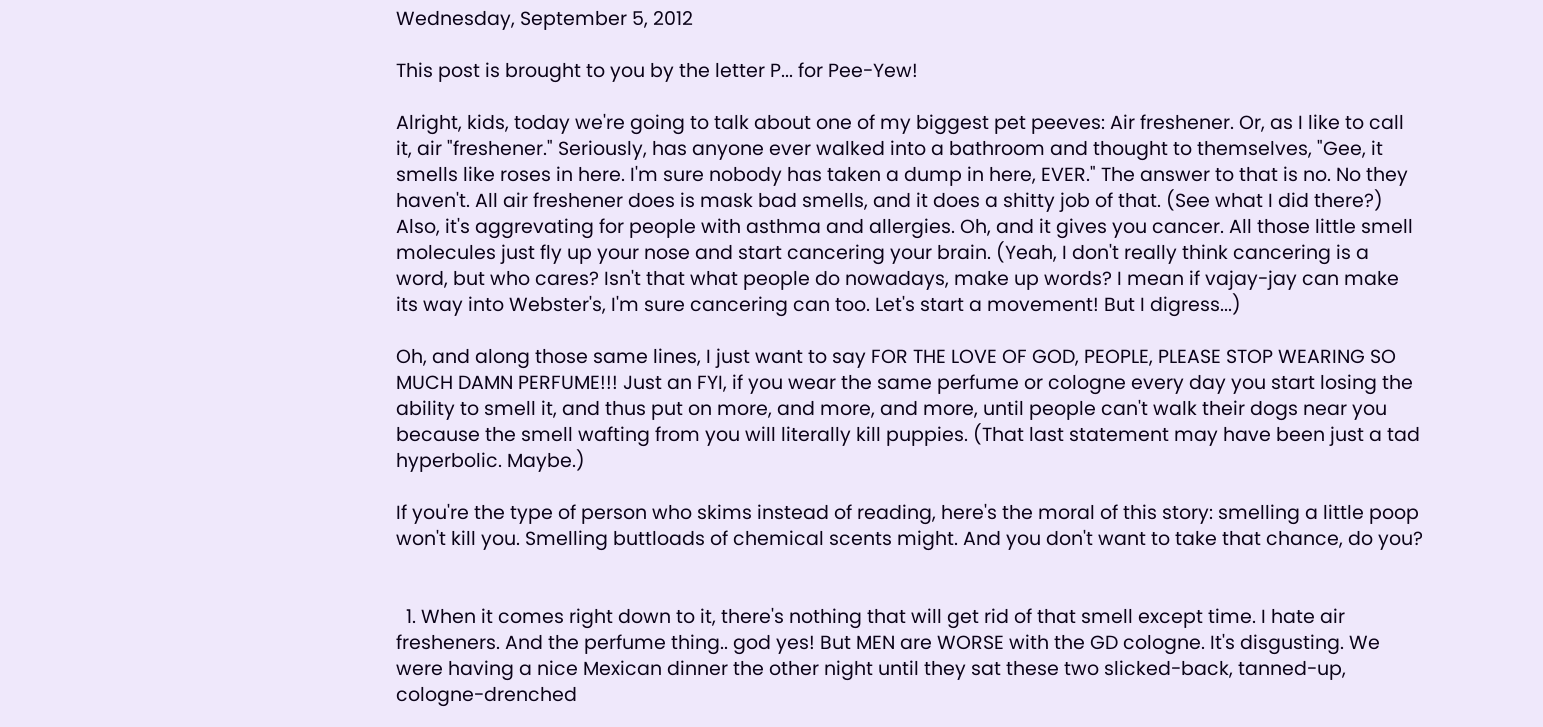Wednesday, September 5, 2012

This post is brought to you by the letter P... for Pee-Yew!

Alright, kids, today we're going to talk about one of my biggest pet peeves: Air freshener. Or, as I like to call it, air "freshener." Seriously, has anyone ever walked into a bathroom and thought to themselves, "Gee, it smells like roses in here. I'm sure nobody has taken a dump in here, EVER." The answer to that is no. No they haven't. All air freshener does is mask bad smells, and it does a shitty job of that. (See what I did there?) Also, it's aggrevating for people with asthma and allergies. Oh, and it gives you cancer. All those little smell molecules just fly up your nose and start cancering your brain. (Yeah, I don't really think cancering is a word, but who cares? Isn't that what people do nowadays, make up words? I mean if vajay-jay can make its way into Webster's, I'm sure cancering can too. Let's start a movement! But I digress...)

Oh, and along those same lines, I just want to say FOR THE LOVE OF GOD, PEOPLE, PLEASE STOP WEARING SO MUCH DAMN PERFUME!!! Just an FYI, if you wear the same perfume or cologne every day you start losing the ability to smell it, and thus put on more, and more, and more, until people can't walk their dogs near you because the smell wafting from you will literally kill puppies. (That last statement may have been just a tad hyperbolic. Maybe.)

If you're the type of person who skims instead of reading, here's the moral of this story: smelling a little poop won't kill you. Smelling buttloads of chemical scents might. And you don't want to take that chance, do you?


  1. When it comes right down to it, there's nothing that will get rid of that smell except time. I hate air fresheners. And the perfume thing.. god yes! But MEN are WORSE with the GD cologne. It's disgusting. We were having a nice Mexican dinner the other night until they sat these two slicked-back, tanned-up, cologne-drenched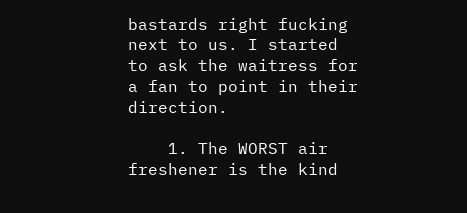bastards right fucking next to us. I started to ask the waitress for a fan to point in their direction.

    1. The WORST air freshener is the kind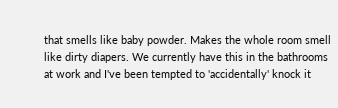that smells like baby powder. Makes the whole room smell like dirty diapers. We currently have this in the bathrooms at work and I've been tempted to 'accidentally' knock it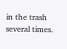in the trash several times.